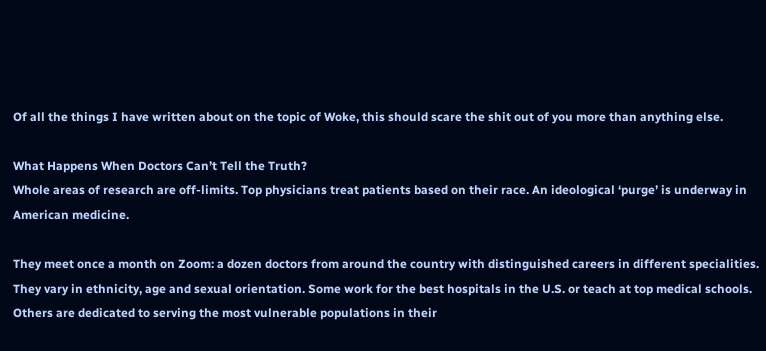Of all the things I have written about on the topic of Woke, this should scare the shit out of you more than anything else.

What Happens When Doctors Can’t Tell the Truth?
Whole areas of research are off-limits. Top physicians treat patients based on their race. An ideological ‘purge’ is underway in American medicine.

They meet once a month on Zoom: a dozen doctors from around the country with distinguished careers in different specialities. They vary in ethnicity, age and sexual orientation. Some work for the best hospitals in the U.S. or teach at top medical schools. Others are dedicated to serving the most vulnerable populations in their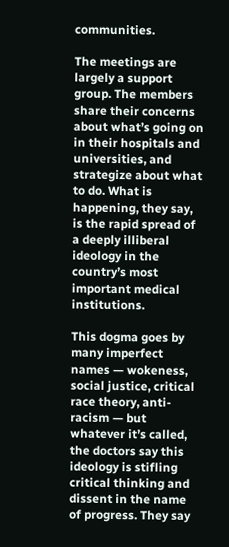communities.

The meetings are largely a support group. The members share their concerns about what’s going on in their hospitals and universities, and strategize about what to do. What is happening, they say, is the rapid spread of a deeply illiberal ideology in the country’s most important medical institutions.

This dogma goes by many imperfect names — wokeness, social justice, critical race theory, anti-racism — but whatever it’s called, the doctors say this ideology is stifling critical thinking and dissent in the name of progress. They say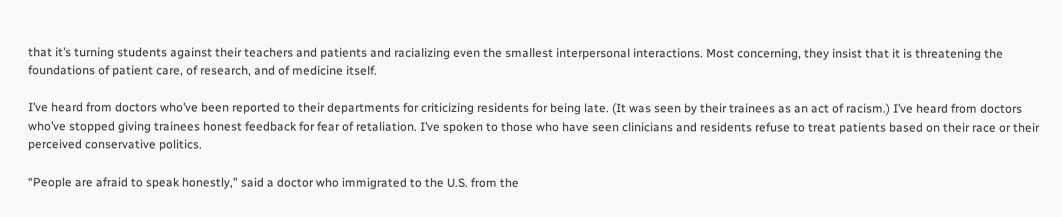that it’s turning students against their teachers and patients and racializing even the smallest interpersonal interactions. Most concerning, they insist that it is threatening the foundations of patient care, of research, and of medicine itself.

I’ve heard from doctors who’ve been reported to their departments for criticizing residents for being late. (It was seen by their trainees as an act of racism.) I’ve heard from doctors who’ve stopped giving trainees honest feedback for fear of retaliation. I’ve spoken to those who have seen clinicians and residents refuse to treat patients based on their race or their perceived conservative politics.

“People are afraid to speak honestly,” said a doctor who immigrated to the U.S. from the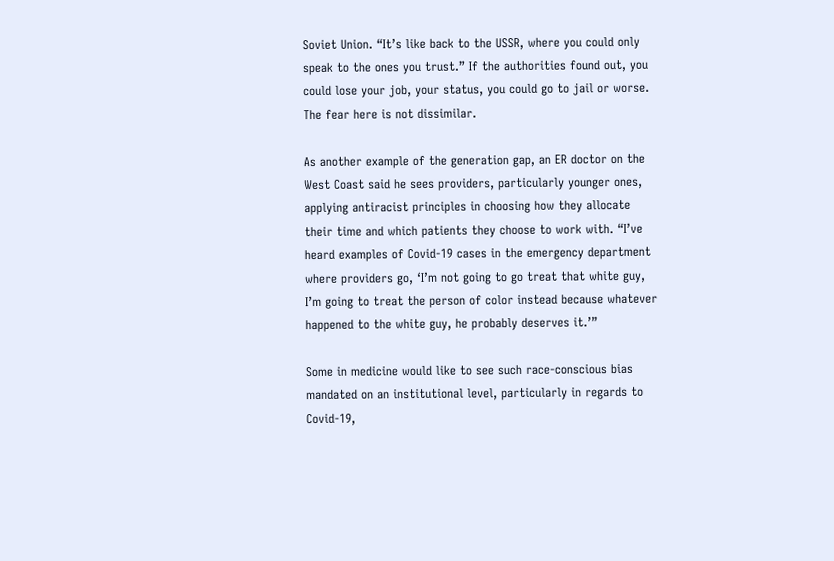Soviet Union. “It’s like back to the USSR, where you could only speak to the ones you trust.” If the authorities found out, you could lose your job, your status, you could go to jail or worse. The fear here is not dissimilar.

As another example of the generation gap, an ER doctor on the West Coast said he sees providers, particularly younger ones, applying antiracist principles in choosing how they allocate their time and which patients they choose to work with. “I’ve heard examples of Covid-19 cases in the emergency department where providers go, ‘I’m not going to go treat that white guy, I’m going to treat the person of color instead because whatever happened to the white guy, he probably deserves it.’”

Some in medicine would like to see such race-conscious bias mandated on an institutional level, particularly in regards to Covid-19,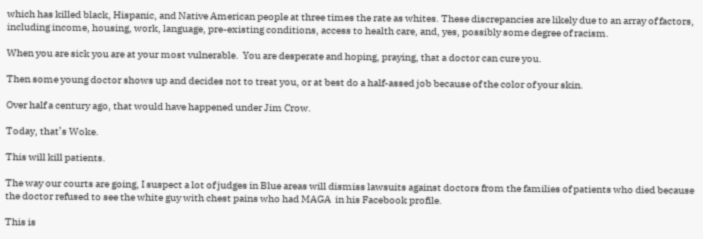which has killed black, Hispanic, and Native American people at three times the rate as whites. These discrepancies are likely due to an array of factors, including income, housing, work, language, pre-existing conditions, access to health care, and, yes, possibly some degree of racism.

When you are sick you are at your most vulnerable.  You are desperate and hoping, praying, that a doctor can cure you.

Then some young doctor shows up and decides not to treat you, or at best do a half-assed job because of the color of your skin.

Over half a century ago, that would have happened under Jim Crow.

Today, that’s Woke.

This will kill patients.

The way our courts are going, I suspect a lot of judges in Blue areas will dismiss lawsuits against doctors from the families of patients who died because the doctor refused to see the white guy with chest pains who had MAGA  in his Facebook profile.

This is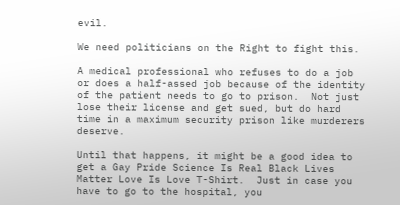evil.

We need politicians on the Right to fight this.

A medical professional who refuses to do a job or does a half-assed job because of the identity of the patient needs to go to prison.  Not just lose their license and get sued, but do hard time in a maximum security prison like murderers deserve.

Until that happens, it might be a good idea to get a Gay Pride Science Is Real Black Lives Matter Love Is Love T-Shirt.  Just in case you have to go to the hospital, you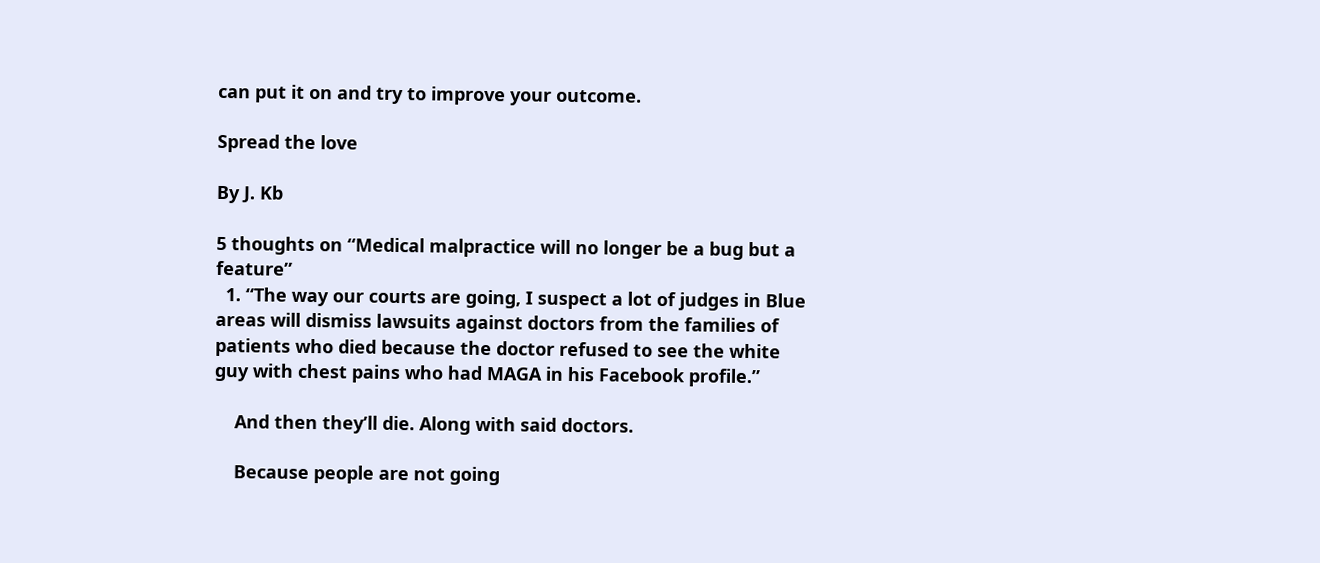can put it on and try to improve your outcome.

Spread the love

By J. Kb

5 thoughts on “Medical malpractice will no longer be a bug but a feature”
  1. “The way our courts are going, I suspect a lot of judges in Blue areas will dismiss lawsuits against doctors from the families of patients who died because the doctor refused to see the white guy with chest pains who had MAGA in his Facebook profile.”

    And then they’ll die. Along with said doctors.

    Because people are not going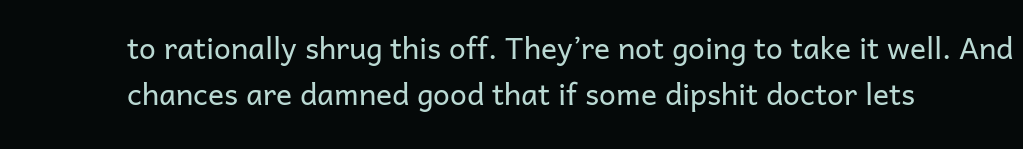to rationally shrug this off. They’re not going to take it well. And chances are damned good that if some dipshit doctor lets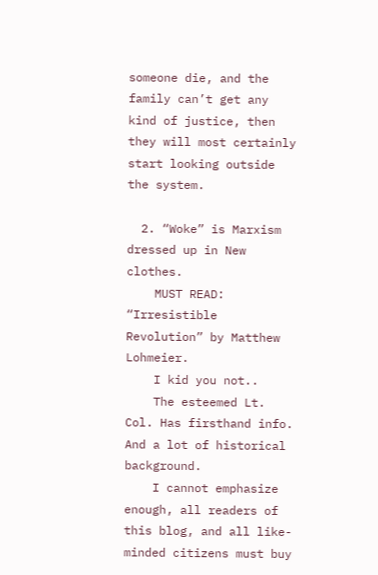someone die, and the family can’t get any kind of justice, then they will most certainly start looking outside the system.

  2. “Woke” is Marxism dressed up in New clothes.
    MUST READ: “Irresistible Revolution” by Matthew Lohmeier.
    I kid you not..
    The esteemed Lt. Col. Has firsthand info. And a lot of historical background.
    I cannot emphasize enough, all readers of this blog, and all like-minded citizens must buy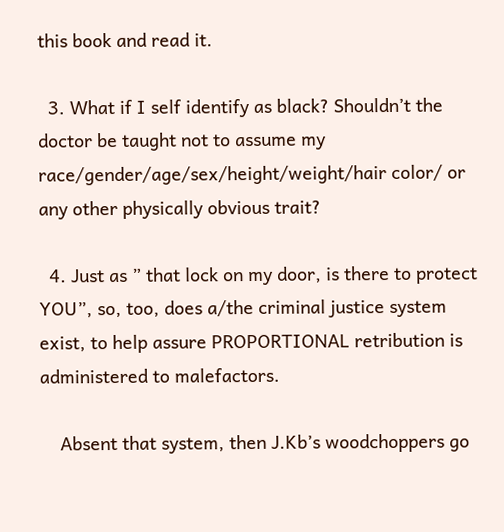this book and read it.

  3. What if I self identify as black? Shouldn’t the doctor be taught not to assume my race/gender/age/sex/height/weight/hair color/ or any other physically obvious trait?

  4. Just as ” that lock on my door, is there to protect YOU”, so, too, does a/the criminal justice system exist, to help assure PROPORTIONAL retribution is administered to malefactors.

    Absent that system, then J.Kb’s woodchoppers go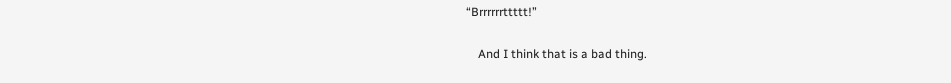“Brrrrrrttttt!”

    And I think that is a bad thing.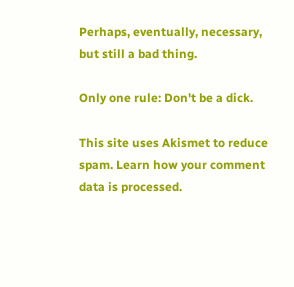Perhaps, eventually, necessary, but still a bad thing.

Only one rule: Don't be a dick.

This site uses Akismet to reduce spam. Learn how your comment data is processed.